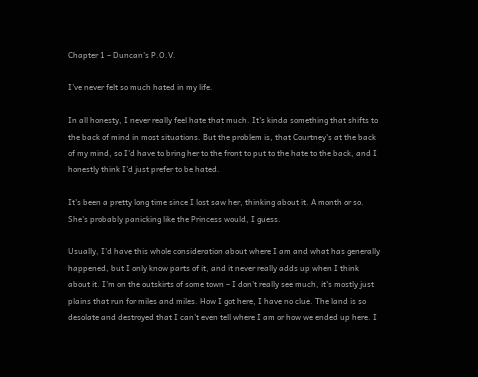Chapter 1 – Duncan's P.O.V.

I've never felt so much hated in my life.

In all honesty, I never really feel hate that much. It's kinda something that shifts to the back of mind in most situations. But the problem is, that Courtney's at the back of my mind, so I'd have to bring her to the front to put to the hate to the back, and I honestly think I'd just prefer to be hated.

It's been a pretty long time since I lost saw her, thinking about it. A month or so. She's probably panicking like the Princess would, I guess.

Usually, I'd have this whole consideration about where I am and what has generally happened, but I only know parts of it, and it never really adds up when I think about it. I'm on the outskirts of some town – I don't really see much, it's mostly just plains that run for miles and miles. How I got here, I have no clue. The land is so desolate and destroyed that I can't even tell where I am or how we ended up here. I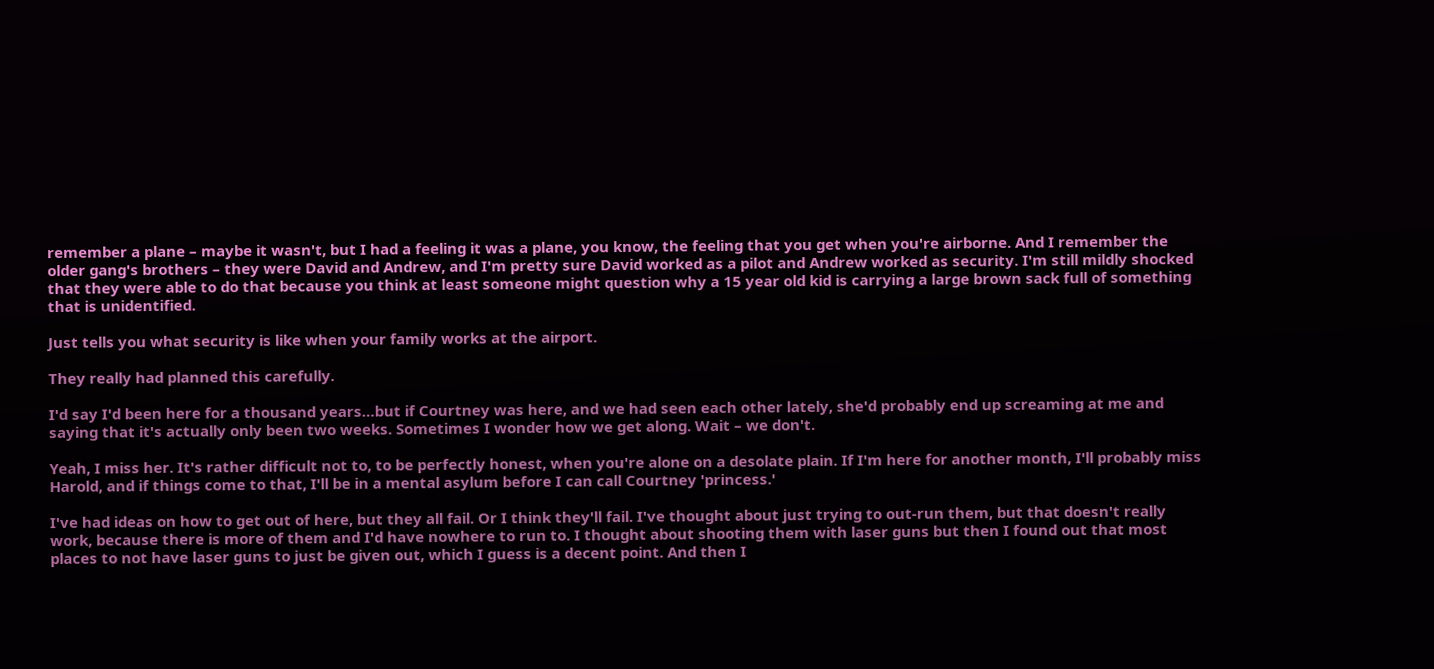remember a plane – maybe it wasn't, but I had a feeling it was a plane, you know, the feeling that you get when you're airborne. And I remember the older gang's brothers – they were David and Andrew, and I'm pretty sure David worked as a pilot and Andrew worked as security. I'm still mildly shocked that they were able to do that because you think at least someone might question why a 15 year old kid is carrying a large brown sack full of something that is unidentified.

Just tells you what security is like when your family works at the airport.

They really had planned this carefully.

I'd say I'd been here for a thousand years…but if Courtney was here, and we had seen each other lately, she'd probably end up screaming at me and saying that it's actually only been two weeks. Sometimes I wonder how we get along. Wait – we don't.

Yeah, I miss her. It's rather difficult not to, to be perfectly honest, when you're alone on a desolate plain. If I'm here for another month, I'll probably miss Harold, and if things come to that, I'll be in a mental asylum before I can call Courtney 'princess.'

I've had ideas on how to get out of here, but they all fail. Or I think they'll fail. I've thought about just trying to out-run them, but that doesn't really work, because there is more of them and I'd have nowhere to run to. I thought about shooting them with laser guns but then I found out that most places to not have laser guns to just be given out, which I guess is a decent point. And then I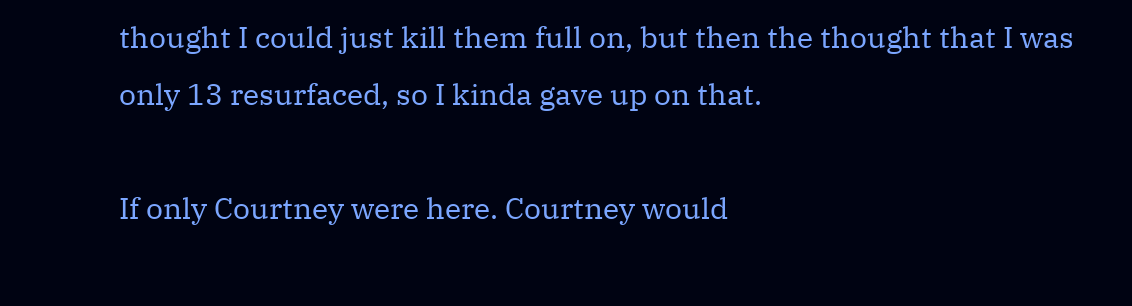thought I could just kill them full on, but then the thought that I was only 13 resurfaced, so I kinda gave up on that.

If only Courtney were here. Courtney would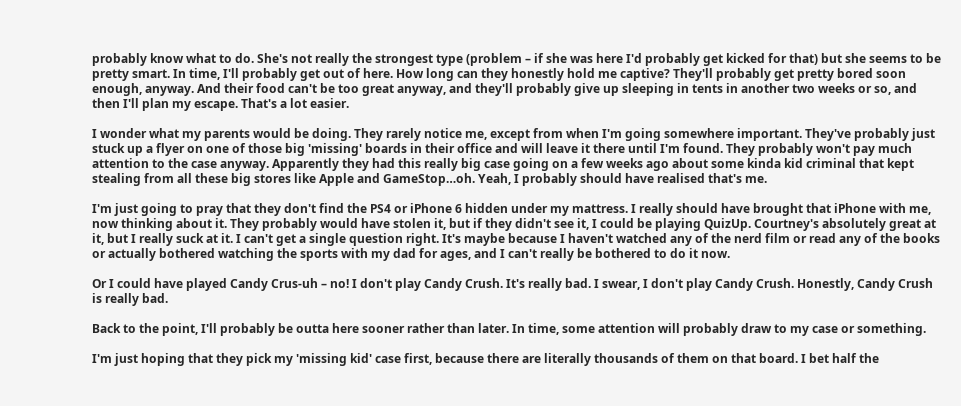probably know what to do. She's not really the strongest type (problem – if she was here I'd probably get kicked for that) but she seems to be pretty smart. In time, I'll probably get out of here. How long can they honestly hold me captive? They'll probably get pretty bored soon enough, anyway. And their food can't be too great anyway, and they'll probably give up sleeping in tents in another two weeks or so, and then I'll plan my escape. That's a lot easier.

I wonder what my parents would be doing. They rarely notice me, except from when I'm going somewhere important. They've probably just stuck up a flyer on one of those big 'missing' boards in their office and will leave it there until I'm found. They probably won't pay much attention to the case anyway. Apparently they had this really big case going on a few weeks ago about some kinda kid criminal that kept stealing from all these big stores like Apple and GameStop…oh. Yeah, I probably should have realised that's me.

I'm just going to pray that they don't find the PS4 or iPhone 6 hidden under my mattress. I really should have brought that iPhone with me, now thinking about it. They probably would have stolen it, but if they didn't see it, I could be playing QuizUp. Courtney's absolutely great at it, but I really suck at it. I can't get a single question right. It's maybe because I haven't watched any of the nerd film or read any of the books or actually bothered watching the sports with my dad for ages, and I can't really be bothered to do it now.

Or I could have played Candy Crus-uh – no! I don't play Candy Crush. It's really bad. I swear, I don't play Candy Crush. Honestly, Candy Crush is really bad.

Back to the point, I'll probably be outta here sooner rather than later. In time, some attention will probably draw to my case or something.

I'm just hoping that they pick my 'missing kid' case first, because there are literally thousands of them on that board. I bet half the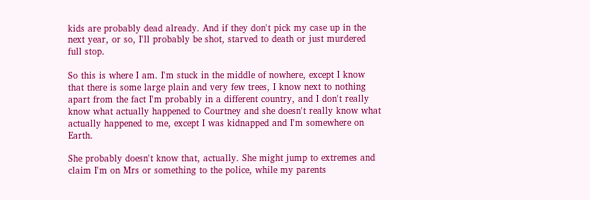kids are probably dead already. And if they don't pick my case up in the next year, or so, I'll probably be shot, starved to death or just murdered full stop.

So this is where I am. I'm stuck in the middle of nowhere, except I know that there is some large plain and very few trees, I know next to nothing apart from the fact I'm probably in a different country, and I don't really know what actually happened to Courtney and she doesn't really know what actually happened to me, except I was kidnapped and I'm somewhere on Earth.

She probably doesn't know that, actually. She might jump to extremes and claim I'm on Mrs or something to the police, while my parents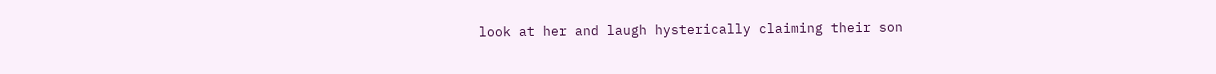look at her and laugh hysterically claiming their son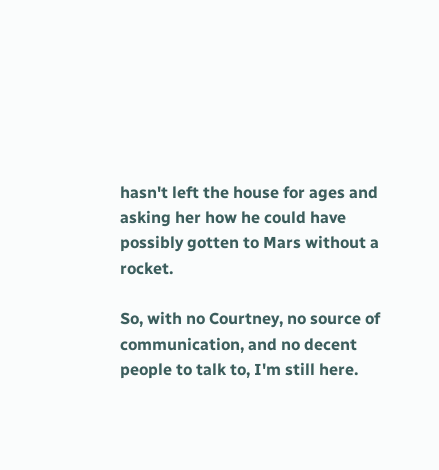hasn't left the house for ages and asking her how he could have possibly gotten to Mars without a rocket.

So, with no Courtney, no source of communication, and no decent people to talk to, I'm still here.